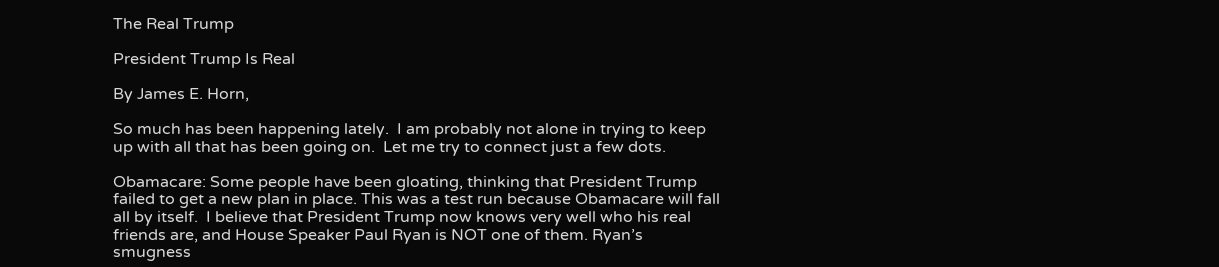The Real Trump

President Trump Is Real

By James E. Horn,

So much has been happening lately.  I am probably not alone in trying to keep up with all that has been going on.  Let me try to connect just a few dots.

Obamacare: Some people have been gloating, thinking that President Trump failed to get a new plan in place. This was a test run because Obamacare will fall all by itself.  I believe that President Trump now knows very well who his real friends are, and House Speaker Paul Ryan is NOT one of them. Ryan’s smugness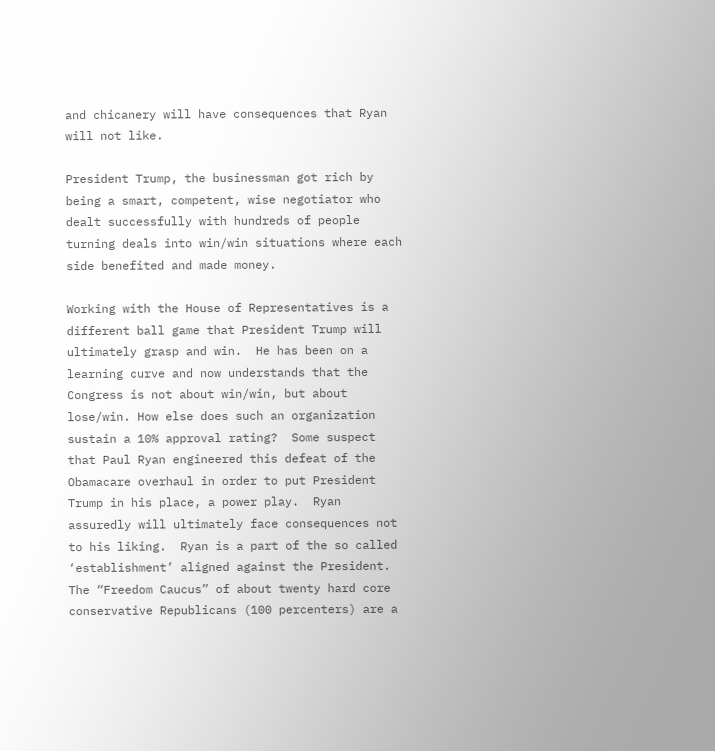and chicanery will have consequences that Ryan will not like.

President Trump, the businessman got rich by being a smart, competent, wise negotiator who dealt successfully with hundreds of people turning deals into win/win situations where each side benefited and made money.

Working with the House of Representatives is a different ball game that President Trump will ultimately grasp and win.  He has been on a learning curve and now understands that the Congress is not about win/win, but about lose/win. How else does such an organization sustain a 10% approval rating?  Some suspect that Paul Ryan engineered this defeat of the Obamacare overhaul in order to put President Trump in his place, a power play.  Ryan assuredly will ultimately face consequences not to his liking.  Ryan is a part of the so called ‘establishment’ aligned against the President.  The “Freedom Caucus” of about twenty hard core conservative Republicans (100 percenters) are a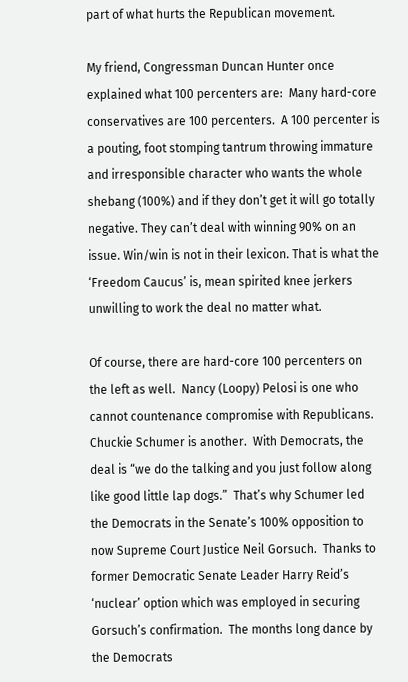part of what hurts the Republican movement.

My friend, Congressman Duncan Hunter once explained what 100 percenters are:  Many hard-core conservatives are 100 percenters.  A 100 percenter is a pouting, foot stomping tantrum throwing immature and irresponsible character who wants the whole shebang (100%) and if they don’t get it will go totally negative. They can’t deal with winning 90% on an issue. Win/win is not in their lexicon. That is what the ‘Freedom Caucus’ is, mean spirited knee jerkers unwilling to work the deal no matter what.

Of course, there are hard-core 100 percenters on the left as well.  Nancy (Loopy) Pelosi is one who cannot countenance compromise with Republicans. Chuckie Schumer is another.  With Democrats, the deal is “we do the talking and you just follow along like good little lap dogs.”  That’s why Schumer led the Democrats in the Senate’s 100% opposition to now Supreme Court Justice Neil Gorsuch.  Thanks to former Democratic Senate Leader Harry Reid’s ‘nuclear’ option which was employed in securing Gorsuch’s confirmation.  The months long dance by the Democrats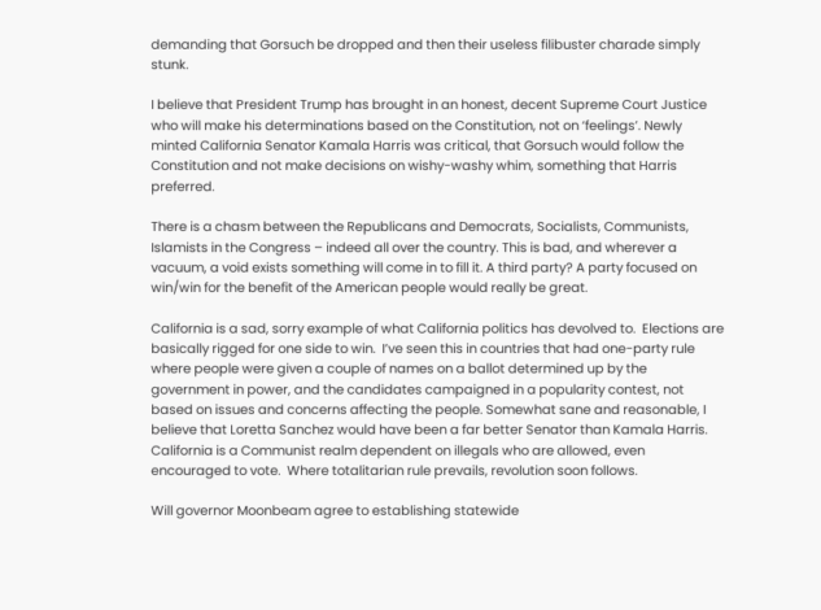demanding that Gorsuch be dropped and then their useless filibuster charade simply stunk.

I believe that President Trump has brought in an honest, decent Supreme Court Justice who will make his determinations based on the Constitution, not on ‘feelings’. Newly minted California Senator Kamala Harris was critical, that Gorsuch would follow the Constitution and not make decisions on wishy-washy whim, something that Harris preferred.

There is a chasm between the Republicans and Democrats, Socialists, Communists, Islamists in the Congress – indeed all over the country. This is bad, and wherever a vacuum, a void exists something will come in to fill it. A third party? A party focused on win/win for the benefit of the American people would really be great.

California is a sad, sorry example of what California politics has devolved to.  Elections are basically rigged for one side to win.  I’ve seen this in countries that had one-party rule where people were given a couple of names on a ballot determined up by the government in power, and the candidates campaigned in a popularity contest, not based on issues and concerns affecting the people. Somewhat sane and reasonable, I believe that Loretta Sanchez would have been a far better Senator than Kamala Harris.  California is a Communist realm dependent on illegals who are allowed, even encouraged to vote.  Where totalitarian rule prevails, revolution soon follows.

Will governor Moonbeam agree to establishing statewide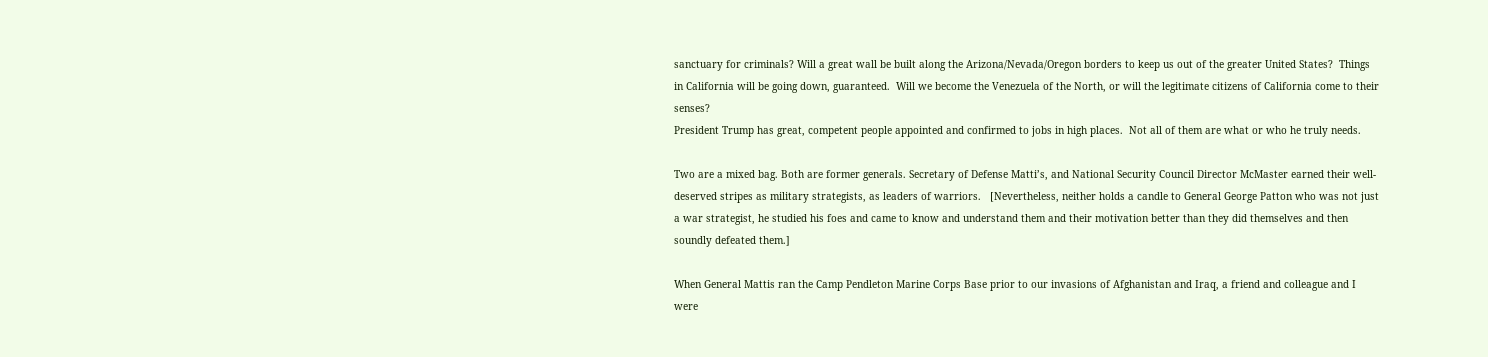sanctuary for criminals? Will a great wall be built along the Arizona/Nevada/Oregon borders to keep us out of the greater United States?  Things in California will be going down, guaranteed.  Will we become the Venezuela of the North, or will the legitimate citizens of California come to their senses?
President Trump has great, competent people appointed and confirmed to jobs in high places.  Not all of them are what or who he truly needs.

Two are a mixed bag. Both are former generals. Secretary of Defense Matti’s, and National Security Council Director McMaster earned their well-deserved stripes as military strategists, as leaders of warriors.   [Nevertheless, neither holds a candle to General George Patton who was not just a war strategist, he studied his foes and came to know and understand them and their motivation better than they did themselves and then soundly defeated them.]

When General Mattis ran the Camp Pendleton Marine Corps Base prior to our invasions of Afghanistan and Iraq, a friend and colleague and I were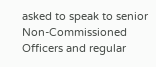asked to speak to senior Non-Commissioned Officers and regular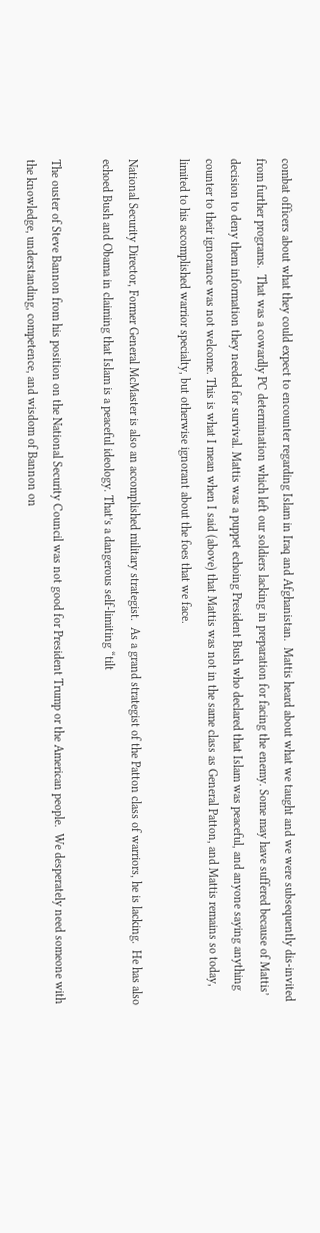combat officers about what they could expect to encounter regarding Islam in Iraq and Afghanistan.  Mattis heard about what we taught and we were subsequently dis-invited from further programs.  That was a cowardly PC determination which left our soldiers lacking in preparation for facing the enemy. Some may have suffered because of Mattis’ decision to deny them information they needed for survival. Mattis was a puppet echoing President Bush who declared that Islam was peaceful, and anyone saying anything counter to their ignorance was not welcome. This is what I mean when I said (above) that Mattis was not in the same class as General Patton, and Mattis remains so today, limited to his accomplished warrior specialty, but otherwise ignorant about the foes that we face.

National Security Director, Former General McMaster is also an accomplished military strategist.  As a grand strategist of the Patton class of warriors, he is lacking.  He has also echoed Bush and Obama in claiming that Islam is a peaceful ideology. That’s a dangerous self-limiting “tilt

The ouster of Steve Bannon from his position on the National Security Council was not good for President Trump or the American people.  We desperately need someone with the knowledge, understanding, competence, and wisdom of Bannon on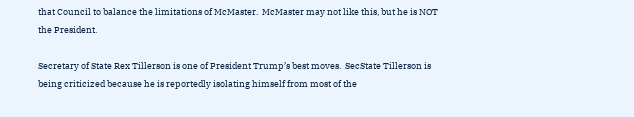that Council to balance the limitations of McMaster.  McMaster may not like this, but he is NOT the President.

Secretary of State Rex Tillerson is one of President Trump’s best moves.  SecState Tillerson is being criticized because he is reportedly isolating himself from most of the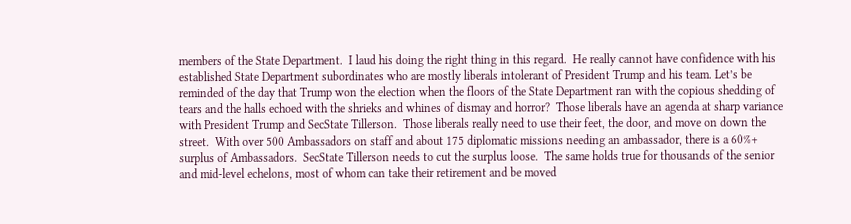members of the State Department.  I laud his doing the right thing in this regard.  He really cannot have confidence with his established State Department subordinates who are mostly liberals intolerant of President Trump and his team. Let’s be reminded of the day that Trump won the election when the floors of the State Department ran with the copious shedding of tears and the halls echoed with the shrieks and whines of dismay and horror?  Those liberals have an agenda at sharp variance with President Trump and SecState Tillerson.  Those liberals really need to use their feet, the door, and move on down the street.  With over 500 Ambassadors on staff and about 175 diplomatic missions needing an ambassador, there is a 60%+ surplus of Ambassadors.  SecState Tillerson needs to cut the surplus loose.  The same holds true for thousands of the senior and mid-level echelons, most of whom can take their retirement and be moved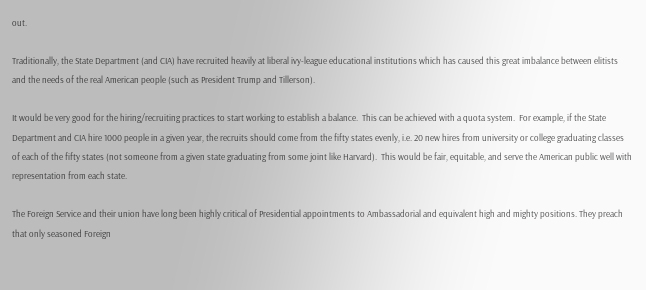out.

Traditionally, the State Department (and CIA) have recruited heavily at liberal ivy-league educational institutions which has caused this great imbalance between elitists and the needs of the real American people (such as President Trump and Tillerson).

It would be very good for the hiring/recruiting practices to start working to establish a balance.  This can be achieved with a quota system.  For example, if the State Department and CIA hire 1000 people in a given year, the recruits should come from the fifty states evenly, i.e. 20 new hires from university or college graduating classes of each of the fifty states (not someone from a given state graduating from some joint like Harvard).  This would be fair, equitable, and serve the American public well with representation from each state.

The Foreign Service and their union have long been highly critical of Presidential appointments to Ambassadorial and equivalent high and mighty positions. They preach that only seasoned Foreign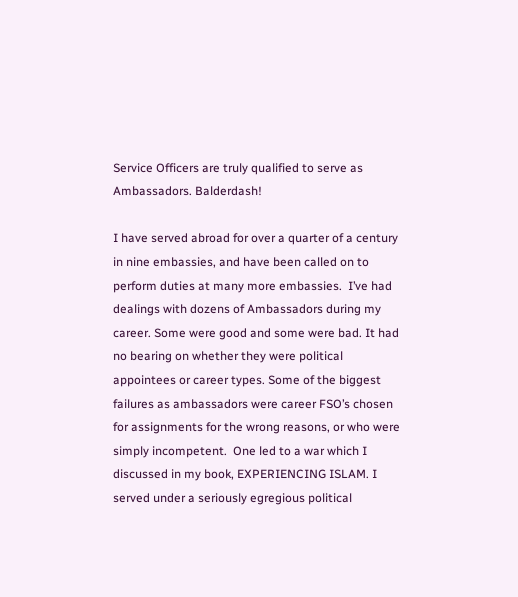Service Officers are truly qualified to serve as Ambassadors. Balderdash!

I have served abroad for over a quarter of a century in nine embassies, and have been called on to perform duties at many more embassies.  I’ve had dealings with dozens of Ambassadors during my career. Some were good and some were bad. It had no bearing on whether they were political appointees or career types. Some of the biggest failures as ambassadors were career FSO’s chosen for assignments for the wrong reasons, or who were simply incompetent.  One led to a war which I discussed in my book, EXPERIENCING ISLAM. I served under a seriously egregious political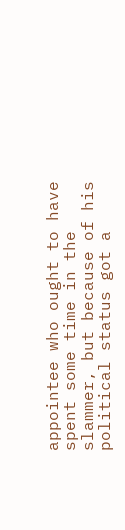appointee who ought to have spent some time in the slammer, but because of his political status got a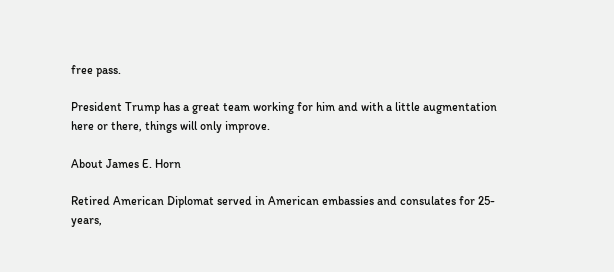free pass.

President Trump has a great team working for him and with a little augmentation here or there, things will only improve.

About James E. Horn

Retired American Diplomat served in American embassies and consulates for 25-years,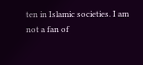ten in Islamic societies. I am not a fan of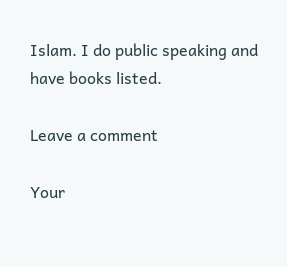Islam. I do public speaking and have books listed.

Leave a comment

Your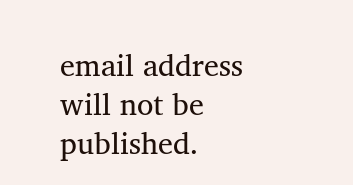email address will not be published.